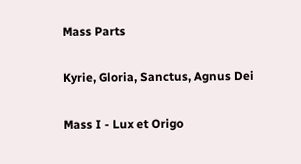Mass Parts

Kyrie, Gloria, Sanctus, Agnus Dei

Mass I - Lux et Origo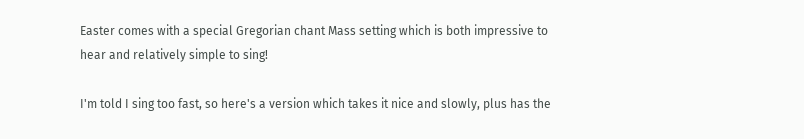Easter comes with a special Gregorian chant Mass setting which is both impressive to hear and relatively simple to sing!

I'm told I sing too fast, so here's a version which takes it nice and slowly, plus has the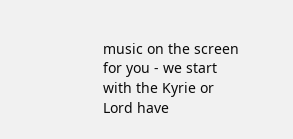music on the screen for you - we start with the Kyrie or Lord have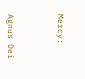Mercy:




Agnus Dei